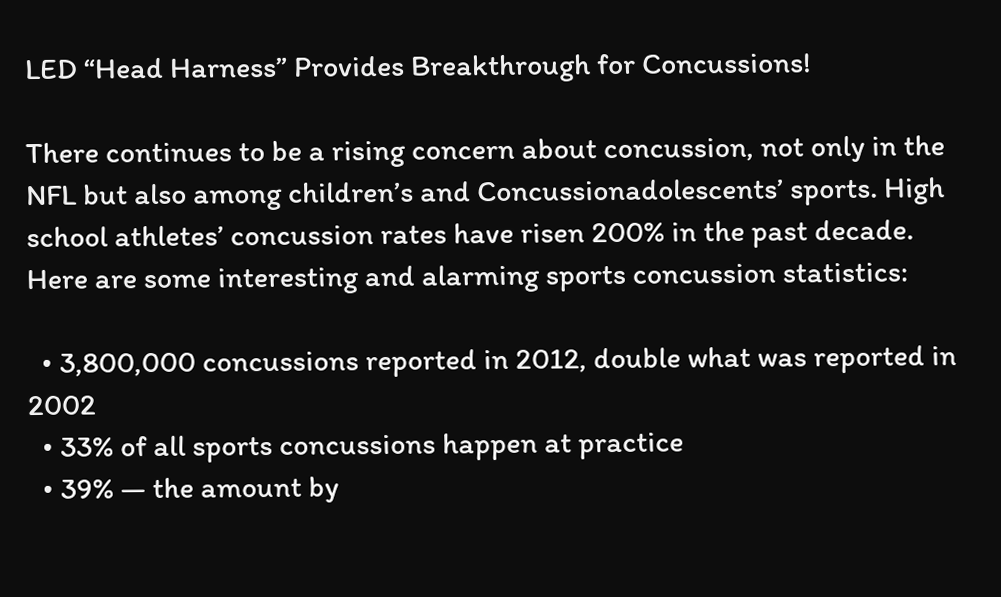LED “Head Harness” Provides Breakthrough for Concussions!

There continues to be a rising concern about concussion, not only in the NFL but also among children’s and Concussionadolescents’ sports. High school athletes’ concussion rates have risen 200% in the past decade.  Here are some interesting and alarming sports concussion statistics:

  • 3,800,000 concussions reported in 2012, double what was reported in 2002
  • 33% of all sports concussions happen at practice
  • 39% — the amount by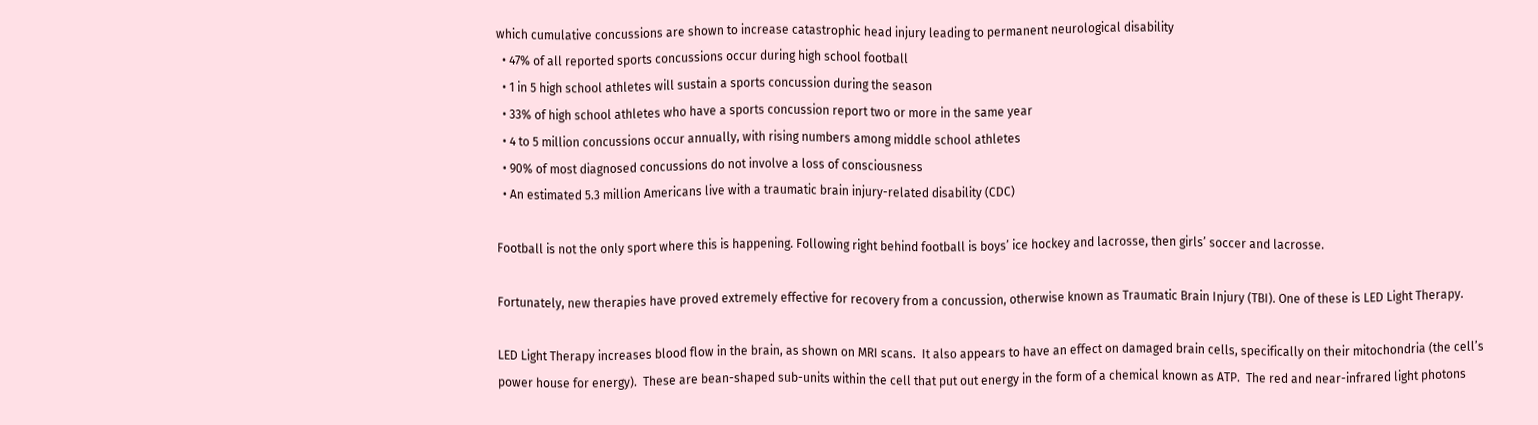which cumulative concussions are shown to increase catastrophic head injury leading to permanent neurological disability
  • 47% of all reported sports concussions occur during high school football
  • 1 in 5 high school athletes will sustain a sports concussion during the season
  • 33% of high school athletes who have a sports concussion report two or more in the same year
  • 4 to 5 million concussions occur annually, with rising numbers among middle school athletes
  • 90% of most diagnosed concussions do not involve a loss of consciousness
  • An estimated 5.3 million Americans live with a traumatic brain injury-related disability (CDC)

Football is not the only sport where this is happening. Following right behind football is boys’ ice hockey and lacrosse, then girls’ soccer and lacrosse.

Fortunately, new therapies have proved extremely effective for recovery from a concussion, otherwise known as Traumatic Brain Injury (TBI). One of these is LED Light Therapy.

LED Light Therapy increases blood flow in the brain, as shown on MRI scans.  It also appears to have an effect on damaged brain cells, specifically on their mitochondria (the cell’s power house for energy).  These are bean-shaped sub-units within the cell that put out energy in the form of a chemical known as ATP.  The red and near-infrared light photons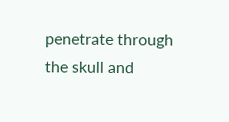penetrate through the skull and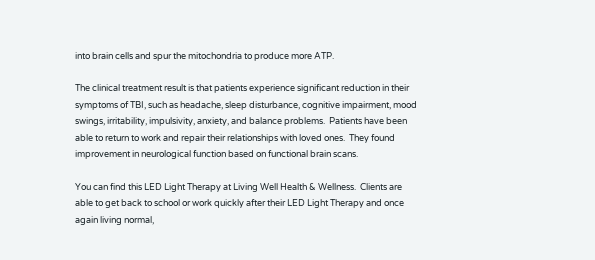into brain cells and spur the mitochondria to produce more ATP.

The clinical treatment result is that patients experience significant reduction in their symptoms of TBI, such as headache, sleep disturbance, cognitive impairment, mood swings, irritability, impulsivity, anxiety, and balance problems.  Patients have been able to return to work and repair their relationships with loved ones.  They found improvement in neurological function based on functional brain scans.

You can find this LED Light Therapy at Living Well Health & Wellness.  Clients are able to get back to school or work quickly after their LED Light Therapy and once again living normal,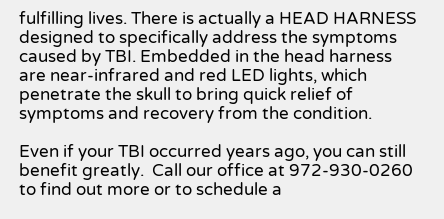fulfilling lives. There is actually a HEAD HARNESS designed to specifically address the symptoms caused by TBI. Embedded in the head harness are near-infrared and red LED lights, which penetrate the skull to bring quick relief of symptoms and recovery from the condition.

Even if your TBI occurred years ago, you can still benefit greatly.  Call our office at 972-930-0260 to find out more or to schedule a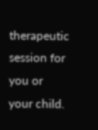therapeutic session for you or your child.